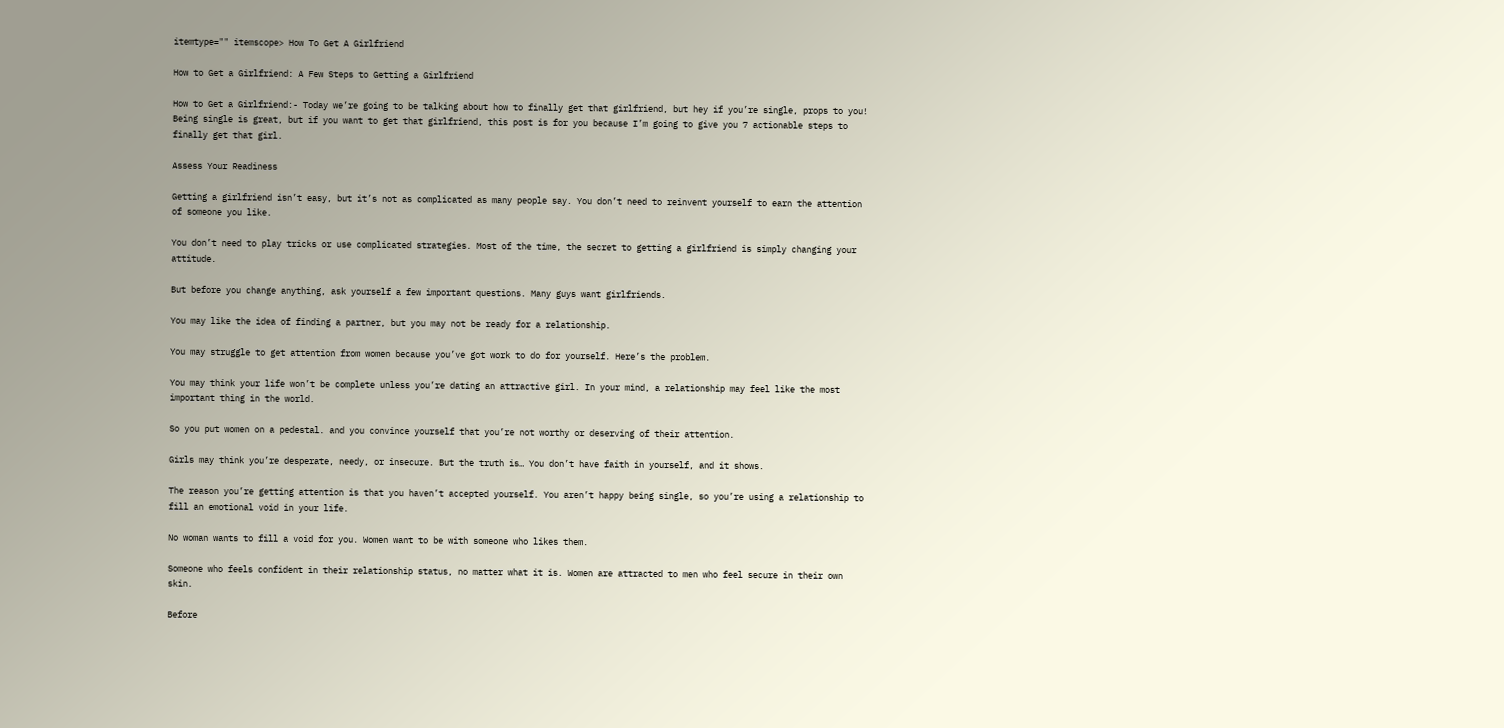itemtype="" itemscope> How To Get A Girlfriend

How to Get a Girlfriend: A Few Steps to Getting a Girlfriend

How to Get a Girlfriend:- Today we’re going to be talking about how to finally get that girlfriend, but hey if you’re single, props to you! Being single is great, but if you want to get that girlfriend, this post is for you because I’m going to give you 7 actionable steps to finally get that girl.

Assess Your Readiness

Getting a girlfriend isn’t easy, but it’s not as complicated as many people say. You don’t need to reinvent yourself to earn the attention of someone you like.

You don’t need to play tricks or use complicated strategies. Most of the time, the secret to getting a girlfriend is simply changing your attitude.

But before you change anything, ask yourself a few important questions. Many guys want girlfriends.

You may like the idea of finding a partner, but you may not be ready for a relationship.

You may struggle to get attention from women because you’ve got work to do for yourself. Here’s the problem.

You may think your life won’t be complete unless you’re dating an attractive girl. In your mind, a relationship may feel like the most important thing in the world.

So you put women on a pedestal. and you convince yourself that you’re not worthy or deserving of their attention.

Girls may think you’re desperate, needy, or insecure. But the truth is… You don’t have faith in yourself, and it shows.

The reason you’re getting attention is that you haven’t accepted yourself. You aren’t happy being single, so you’re using a relationship to fill an emotional void in your life.

No woman wants to fill a void for you. Women want to be with someone who likes them.

Someone who feels confident in their relationship status, no matter what it is. Women are attracted to men who feel secure in their own skin.

Before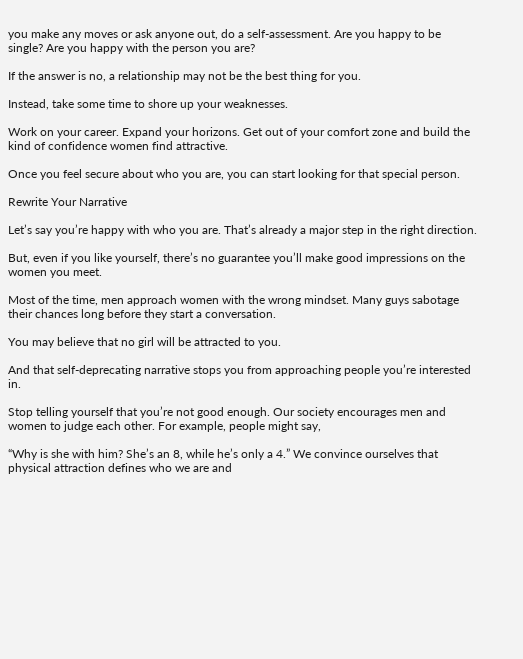you make any moves or ask anyone out, do a self-assessment. Are you happy to be single? Are you happy with the person you are?

If the answer is no, a relationship may not be the best thing for you.

Instead, take some time to shore up your weaknesses.

Work on your career. Expand your horizons. Get out of your comfort zone and build the kind of confidence women find attractive.

Once you feel secure about who you are, you can start looking for that special person.

Rewrite Your Narrative

Let’s say you’re happy with who you are. That’s already a major step in the right direction.

But, even if you like yourself, there’s no guarantee you’ll make good impressions on the women you meet.

Most of the time, men approach women with the wrong mindset. Many guys sabotage their chances long before they start a conversation.

You may believe that no girl will be attracted to you.

And that self-deprecating narrative stops you from approaching people you’re interested in.

Stop telling yourself that you’re not good enough. Our society encourages men and women to judge each other. For example, people might say,

“Why is she with him? She’s an 8, while he’s only a 4.” We convince ourselves that physical attraction defines who we are and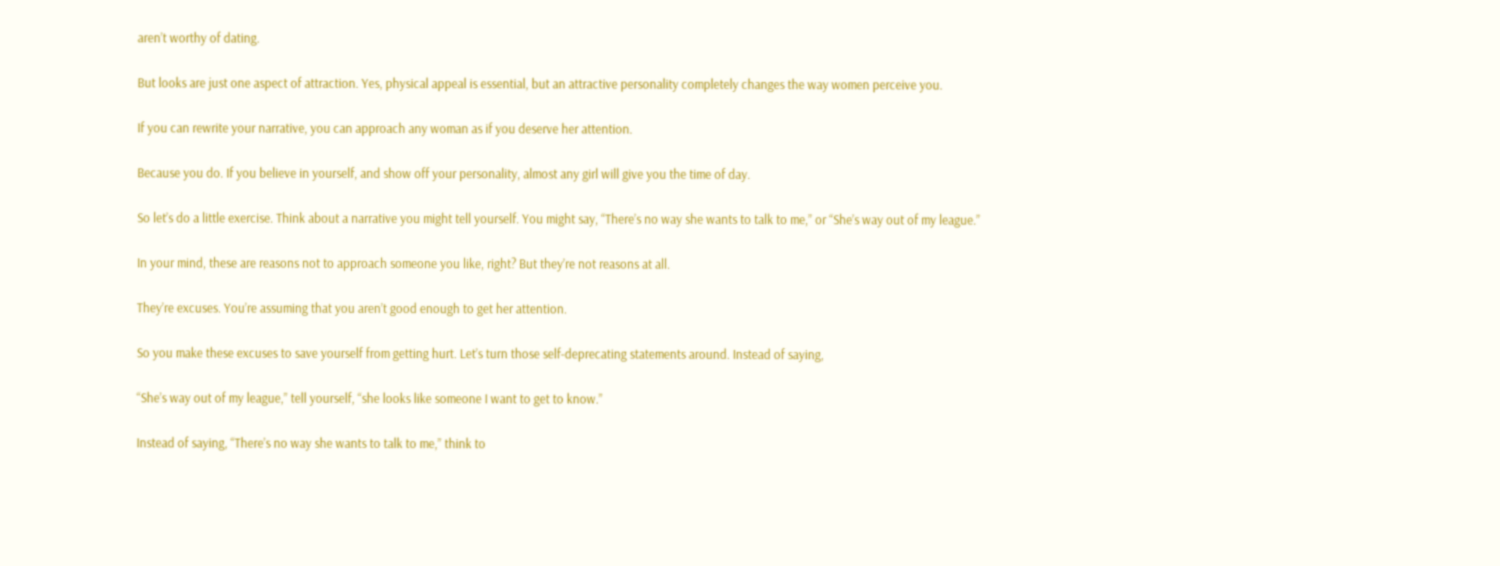aren’t worthy of dating.

But looks are just one aspect of attraction. Yes, physical appeal is essential, but an attractive personality completely changes the way women perceive you.

If you can rewrite your narrative, you can approach any woman as if you deserve her attention.

Because you do. If you believe in yourself, and show off your personality, almost any girl will give you the time of day.

So let’s do a little exercise. Think about a narrative you might tell yourself. You might say, “There’s no way she wants to talk to me,” or “She’s way out of my league.”

In your mind, these are reasons not to approach someone you like, right? But they’re not reasons at all.

They’re excuses. You’re assuming that you aren’t good enough to get her attention.

So you make these excuses to save yourself from getting hurt. Let’s turn those self-deprecating statements around. Instead of saying,

“She’s way out of my league,” tell yourself, “she looks like someone I want to get to know.”

Instead of saying, “There’s no way she wants to talk to me,” think to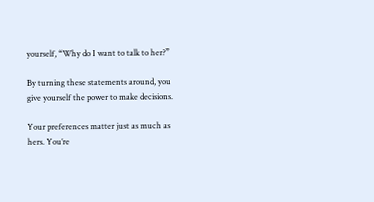yourself, “Why do I want to talk to her?”

By turning these statements around, you give yourself the power to make decisions.

Your preferences matter just as much as hers. You’re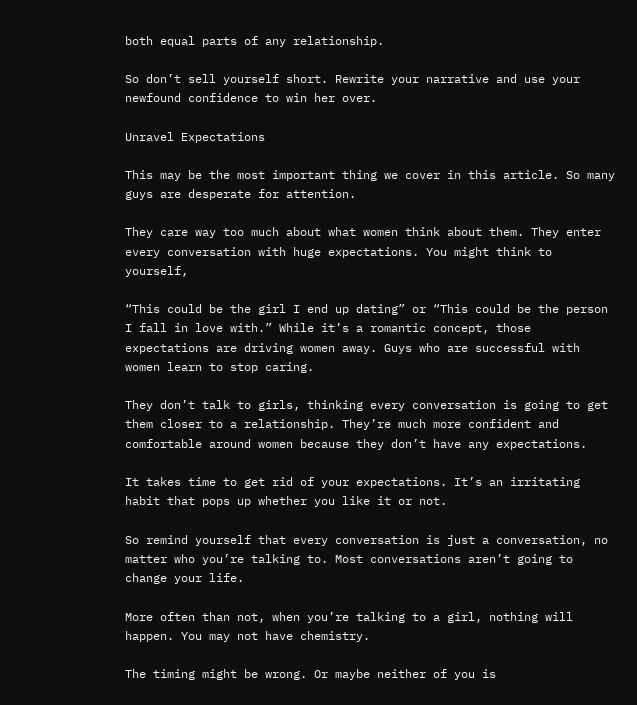both equal parts of any relationship.

So don’t sell yourself short. Rewrite your narrative and use your newfound confidence to win her over.

Unravel Expectations

This may be the most important thing we cover in this article. So many guys are desperate for attention.

They care way too much about what women think about them. They enter every conversation with huge expectations. You might think to yourself,

“This could be the girl I end up dating” or “This could be the person I fall in love with.” While it’s a romantic concept, those expectations are driving women away. Guys who are successful with women learn to stop caring.

They don’t talk to girls, thinking every conversation is going to get them closer to a relationship. They’re much more confident and comfortable around women because they don’t have any expectations.

It takes time to get rid of your expectations. It’s an irritating habit that pops up whether you like it or not.

So remind yourself that every conversation is just a conversation, no matter who you’re talking to. Most conversations aren’t going to change your life.

More often than not, when you’re talking to a girl, nothing will happen. You may not have chemistry.

The timing might be wrong. Or maybe neither of you is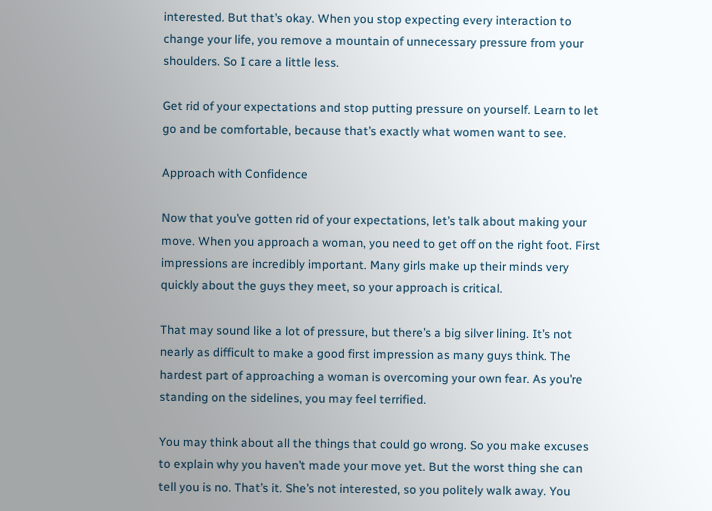interested. But that’s okay. When you stop expecting every interaction to change your life, you remove a mountain of unnecessary pressure from your shoulders. So I care a little less.

Get rid of your expectations and stop putting pressure on yourself. Learn to let go and be comfortable, because that’s exactly what women want to see.

Approach with Confidence

Now that you’ve gotten rid of your expectations, let’s talk about making your move. When you approach a woman, you need to get off on the right foot. First impressions are incredibly important. Many girls make up their minds very quickly about the guys they meet, so your approach is critical.

That may sound like a lot of pressure, but there’s a big silver lining. It’s not nearly as difficult to make a good first impression as many guys think. The hardest part of approaching a woman is overcoming your own fear. As you’re standing on the sidelines, you may feel terrified.

You may think about all the things that could go wrong. So you make excuses to explain why you haven’t made your move yet. But the worst thing she can tell you is no. That’s it. She’s not interested, so you politely walk away. You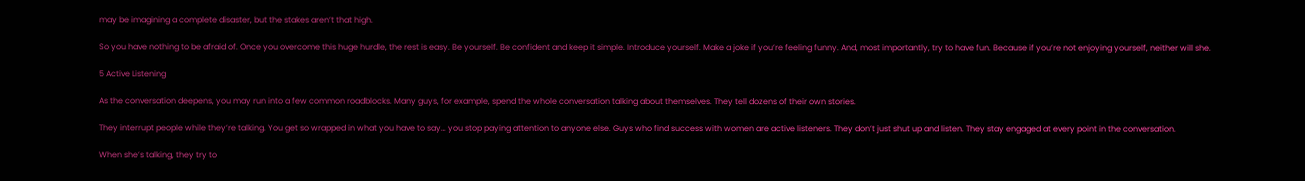may be imagining a complete disaster, but the stakes aren’t that high.

So you have nothing to be afraid of. Once you overcome this huge hurdle, the rest is easy. Be yourself. Be confident and keep it simple. Introduce yourself. Make a joke if you’re feeling funny. And, most importantly, try to have fun. Because if you’re not enjoying yourself, neither will she.

5 Active Listening

As the conversation deepens, you may run into a few common roadblocks. Many guys, for example, spend the whole conversation talking about themselves. They tell dozens of their own stories.

They interrupt people while they’re talking. You get so wrapped in what you have to say… you stop paying attention to anyone else. Guys who find success with women are active listeners. They don’t just shut up and listen. They stay engaged at every point in the conversation.

When she’s talking, they try to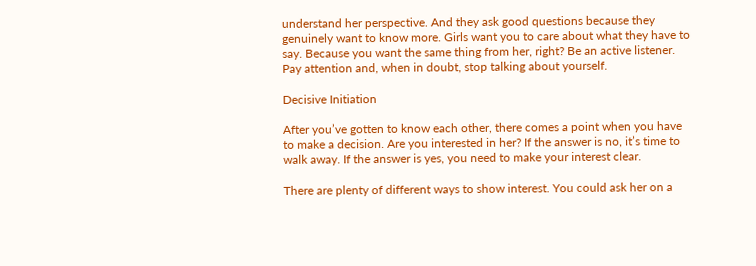understand her perspective. And they ask good questions because they genuinely want to know more. Girls want you to care about what they have to say. Because you want the same thing from her, right? Be an active listener. Pay attention and, when in doubt, stop talking about yourself.

Decisive Initiation

After you’ve gotten to know each other, there comes a point when you have to make a decision. Are you interested in her? If the answer is no, it’s time to walk away. If the answer is yes, you need to make your interest clear.

There are plenty of different ways to show interest. You could ask her on a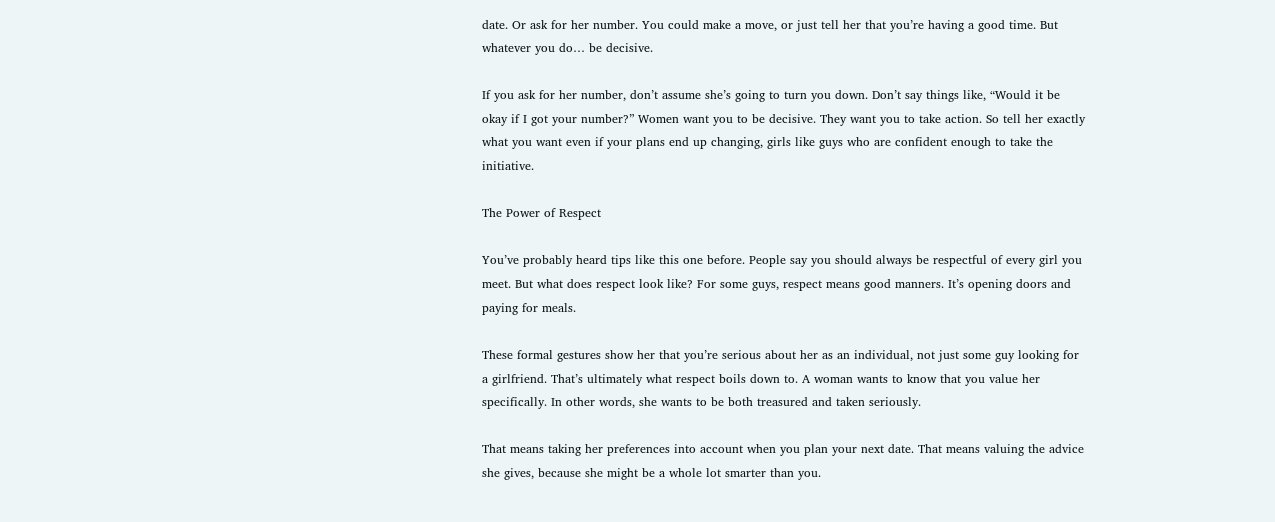date. Or ask for her number. You could make a move, or just tell her that you’re having a good time. But whatever you do… be decisive.

If you ask for her number, don’t assume she’s going to turn you down. Don’t say things like, “Would it be okay if I got your number?” Women want you to be decisive. They want you to take action. So tell her exactly what you want even if your plans end up changing, girls like guys who are confident enough to take the initiative.

The Power of Respect

You’ve probably heard tips like this one before. People say you should always be respectful of every girl you meet. But what does respect look like? For some guys, respect means good manners. It’s opening doors and paying for meals.

These formal gestures show her that you’re serious about her as an individual, not just some guy looking for a girlfriend. That’s ultimately what respect boils down to. A woman wants to know that you value her specifically. In other words, she wants to be both treasured and taken seriously.

That means taking her preferences into account when you plan your next date. That means valuing the advice she gives, because she might be a whole lot smarter than you.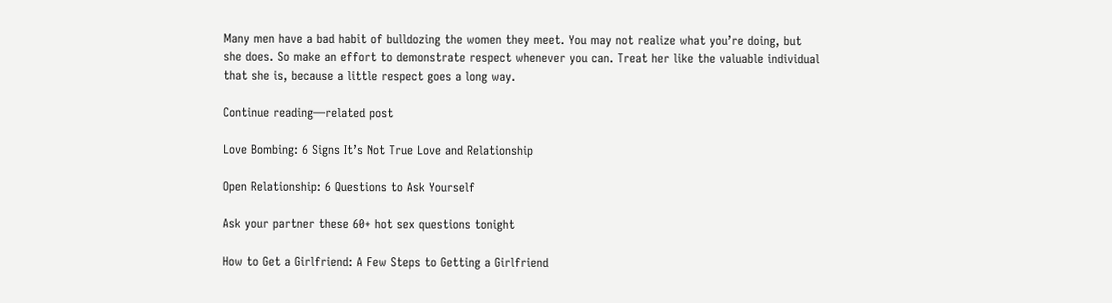Many men have a bad habit of bulldozing the women they meet. You may not realize what you’re doing, but she does. So make an effort to demonstrate respect whenever you can. Treat her like the valuable individual that she is, because a little respect goes a long way.

Continue reading—related post

Love Bombing: 6 Signs It’s Not True Love and Relationship

Open Relationship: 6 Questions to Ask Yourself

Ask your partner these 60+ hot sex questions tonight

How to Get a Girlfriend: A Few Steps to Getting a Girlfriend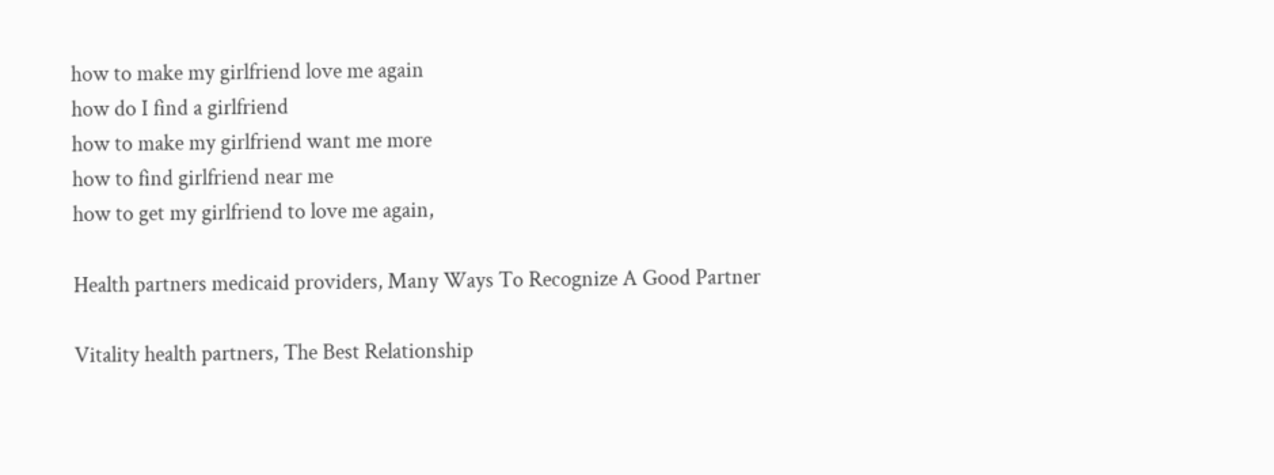how to make my girlfriend love me again
how do I find a girlfriend
how to make my girlfriend want me more
how to find girlfriend near me
how to get my girlfriend to love me again,

Health partners medicaid providers, Many Ways To Recognize A Good Partner

Vitality health partners, The Best Relationship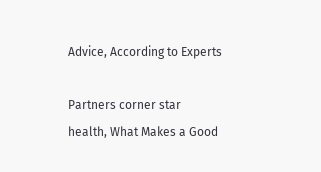Advice, According to Experts

Partners corner star health, What Makes a Good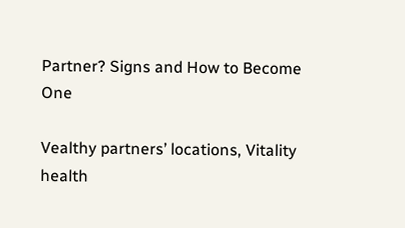Partner? Signs and How to Become One

Vealthy partners’ locations, Vitality health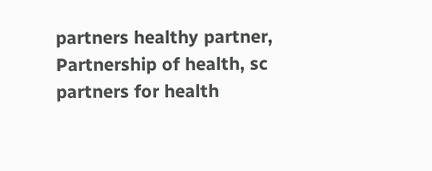partners healthy partner, Partnership of health, sc partners for health